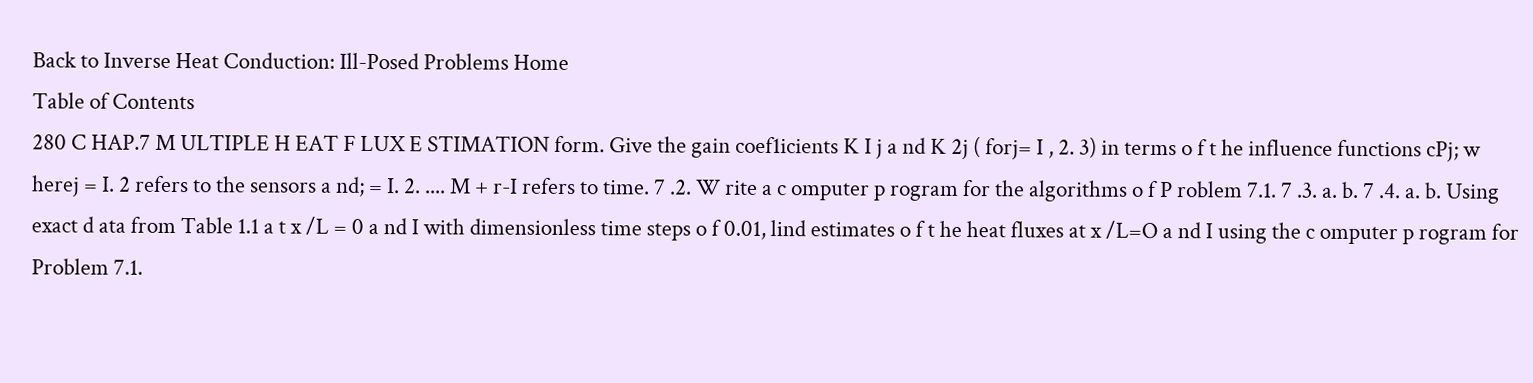Back to Inverse Heat Conduction: Ill-Posed Problems Home
Table of Contents
280 C HAP.7 M ULTIPLE H EAT F LUX E STIMATION form. Give the gain coef1icients K I j a nd K 2j ( forj= I , 2. 3) in terms o f t he influence functions cPj; w herej = I. 2 refers to the sensors a nd; = I. 2. .... M + r-I refers to time. 7 .2. W rite a c omputer p rogram for the algorithms o f P roblem 7.1. 7 .3. a. b. 7 .4. a. b. Using exact d ata from Table 1.1 a t x /L = 0 a nd I with dimensionless time steps o f 0.01, lind estimates o f t he heat fluxes at x /L=O a nd I using the c omputer p rogram for Problem 7.1.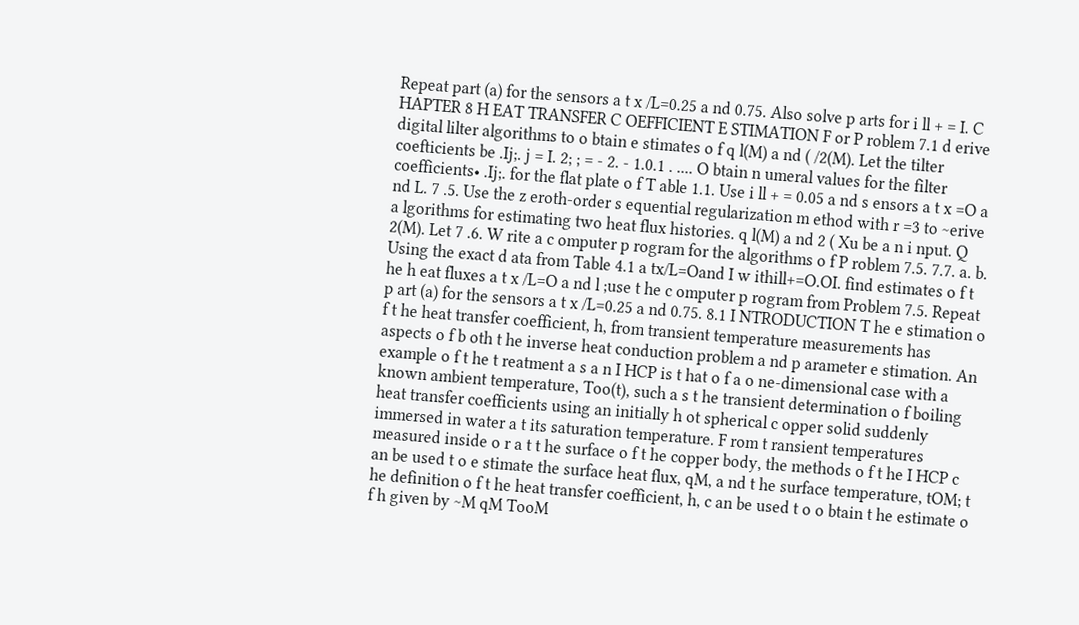Repeat part (a) for the sensors a t x /L=0.25 a nd 0.75. Also solve p arts for i ll + = I. C HAPTER 8 H EAT TRANSFER C OEFFICIENT E STIMATION F or P roblem 7.1 d erive digital lilter algorithms to o btain e stimates o f q l(M) a nd ( /2(M). Let the tilter coefticients be .Ij;. j = I. 2; ; = - 2. - 1.0.1 . .... O btain n umeral values for the filter coefficients• .Ij;. for the flat plate o f T able 1.1. Use i ll + = 0.05 a nd s ensors a t x =O a nd L. 7 .5. Use the z eroth-order s equential regularization m ethod with r =3 to ~erive a lgorithms for estimating two heat flux histories. q l(M) a nd 2 ( Xu be a n i nput. Q 2(M). Let 7 .6. W rite a c omputer p rogram for the algorithms o f P roblem 7.5. 7.7. a. b. Using the exact d ata from Table 4.1 a tx/L=Oand I w ithill+=O.OI. find estimates o f t he h eat fluxes a t x /L=O a nd l ;use t he c omputer p rogram from Problem 7.5. Repeat p art (a) for the sensors a t x /L=0.25 a nd 0.75. 8.1 I NTRODUCTION T he e stimation o f t he heat transfer coefficient, h, from transient temperature measurements has aspects o f b oth t he inverse heat conduction problem a nd p arameter e stimation. An example o f t he t reatment a s a n I HCP is t hat o f a o ne-dimensional case with a known ambient temperature, Too(t), such a s t he transient determination o f boiling heat transfer coefficients using an initially h ot spherical c opper solid suddenly immersed in water a t its saturation temperature. F rom t ransient temperatures measured inside o r a t t he surface o f t he copper body, the methods o f t he I HCP c an be used t o e stimate the surface heat flux, qM, a nd t he surface temperature, tOM; t he definition o f t he heat transfer coefficient, h, c an be used t o o btain t he estimate o f h given by ~M qM TooM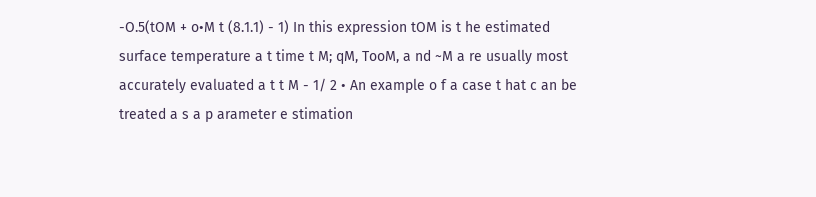-O.5(tOM + o•M t (8.1.1) - 1) In this expression tOM is t he estimated surface temperature a t time t M; qM, TooM, a nd ~M a re usually most accurately evaluated a t t M - 1/ 2 • An example o f a case t hat c an be treated a s a p arameter e stimation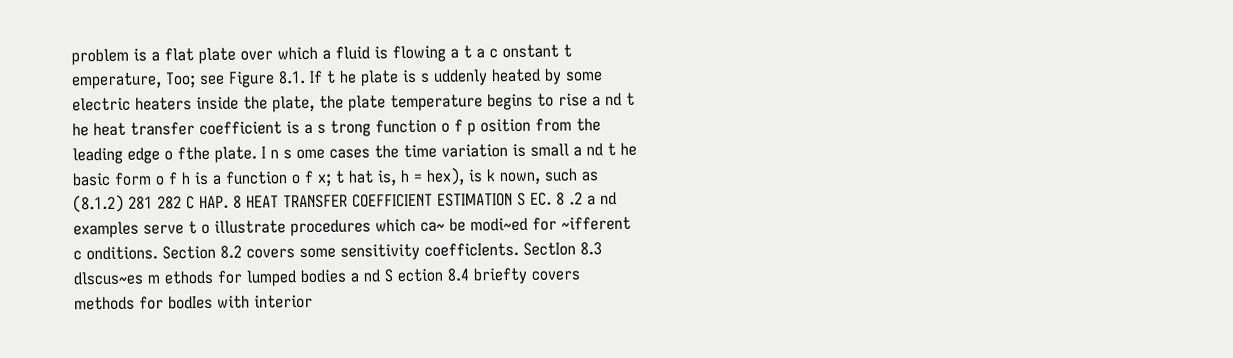problem is a flat plate over which a fluid is flowing a t a c onstant t emperature, Too; see Figure 8.1. If t he plate is s uddenly heated by some electric heaters inside the plate, the plate temperature begins to rise a nd t he heat transfer coefficient is a s trong function o f p osition from the leading edge o fthe plate. I n s ome cases the time variation is small a nd t he basic form o f h is a function o f x; t hat is, h = hex), is k nown, such as (8.1.2) 281 282 C HAP. 8 HEAT TRANSFER COEFFICIENT ESTIMATION S EC. 8 .2 a nd examples serve t o illustrate procedures which ca~ be modi~ed for ~ifferent c onditions. Section 8.2 covers some sensitivity coefficIents. SectIon 8.3 dlscus~es m ethods for lumped bodies a nd S ection 8.4 briefty covers methods for bodIes with interior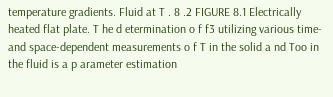temperature gradients. Fluid at T . 8 .2 FIGURE 8.1 Electrically heated flat plate. T he d etermination o f f3 utilizing various time- and space-dependent measurements o f T in the solid a nd Too in the fluid is a p arameter estimation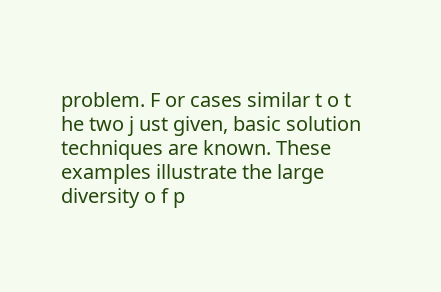problem. F or cases similar t o t he two j ust given, basic solution techniques are known. These examples illustrate the large diversity o f p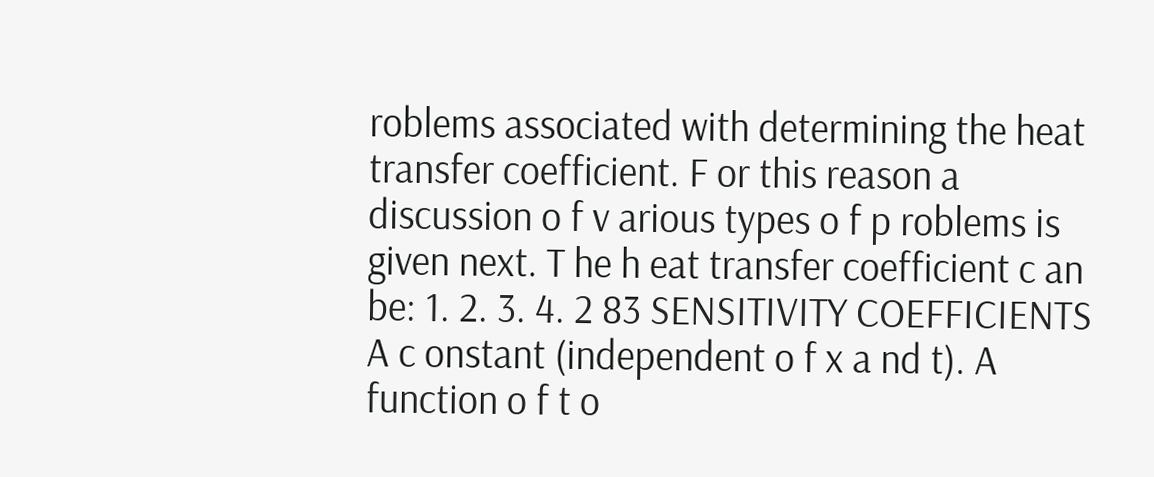roblems associated with determining the heat transfer coefficient. F or this reason a discussion o f v arious types o f p roblems is given next. T he h eat transfer coefficient c an be: 1. 2. 3. 4. 2 83 SENSITIVITY COEFFICIENTS A c onstant (independent o f x a nd t). A function o f t o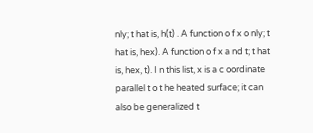nly; t hat is, h(t) . A function o f x o nly; t hat is, hex). A function o f x a nd t; t hat is, hex, t). I n this list, x is a c oordinate parallel t o t he heated surface; it can also be generalized t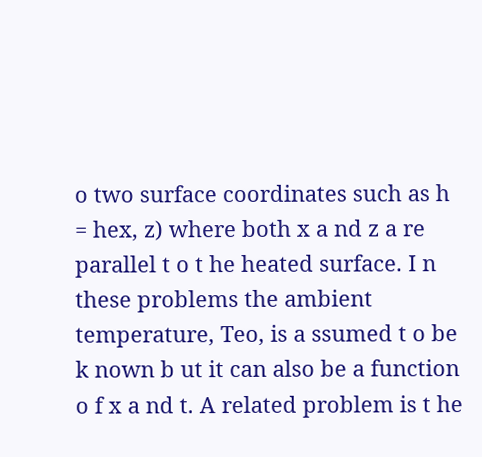o two surface coordinates such as h = hex, z) where both x a nd z a re parallel t o t he heated surface. I n these problems the ambient temperature, Teo, is a ssumed t o be k nown b ut it can also be a function o f x a nd t. A related problem is t he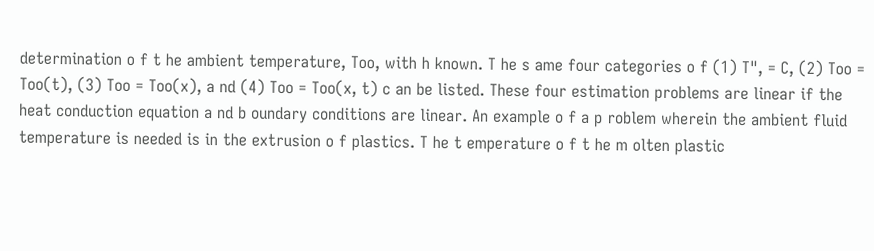determination o f t he ambient temperature, Too, with h known. T he s ame four categories o f (1) T", = C, (2) Too = Too(t), (3) Too = Too(x), a nd (4) Too = Too(x, t) c an be listed. These four estimation problems are linear if the heat conduction equation a nd b oundary conditions are linear. An example o f a p roblem wherein the ambient fluid temperature is needed is in the extrusion o f plastics. T he t emperature o f t he m olten plastic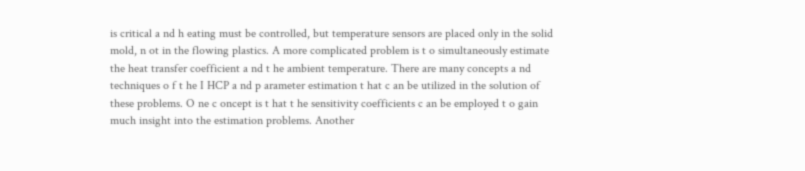is critical a nd h eating must be controlled, but temperature sensors are placed only in the solid mold, n ot in the flowing plastics. A more complicated problem is t o simultaneously estimate the heat transfer coefficient a nd t he ambient temperature. There are many concepts a nd techniques o f t he I HCP a nd p arameter estimation t hat c an be utilized in the solution of these problems. O ne c oncept is t hat t he sensitivity coefficients c an be employed t o gain much insight into the estimation problems. Another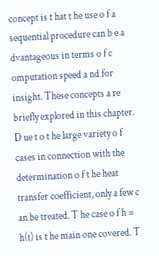concept is t hat t he use o f a sequential procedure can b e a dvantageous in terms o f c omputation speed a nd for insight. These concepts a re briefly explored in this chapter. D ue t o t he large variety o f cases in connection with the determination o f t he heat transfer coefficient, only a few c an be treated. T he case o f h = h(t) is t he main one covered. T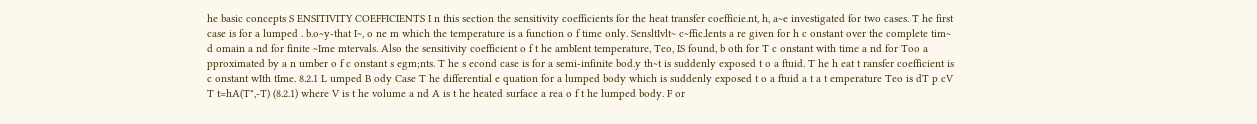he basic concepts S ENSITIVITY COEFFICIENTS I n this section the sensitivity coefficients for the heat transfer coefficie.nt, h, a~e investigated for two cases. T he first case is for a lumped . b.o~y-that I~, o ne m which the temperature is a function o f time only. SensltIvlt~ c~ffic.lents a re given for h c onstant over the complete tim~ d omain a nd for finite ~Ime mtervals. Also the sensitivity coefficient o f t he ambIent temperature, Teo, IS found, b oth for T c onstant with time a nd for Too a pproximated by a n umber o f c onstant s egm;nts. T he s econd case is for a semi-infinite bod.y th~t is suddenly exposed t o a ftuid. T he h eat t ransfer coefficient is c onstant wIth tIme. 8.2.1 L umped B ody Case T he differential e quation for a lumped body which is suddenly exposed t o a ftuid a t a t emperature Teo is dT p cV T t=hA(T",-T) (8.2.1) where V is t he volume a nd A is t he heated surface a rea o f t he lumped body. F or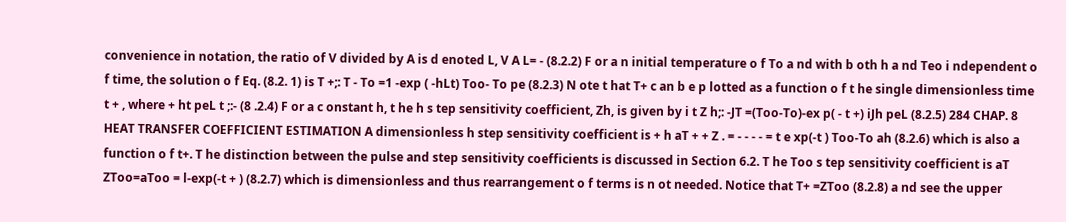convenience in notation, the ratio of V divided by A is d enoted L, V A L= - (8.2.2) F or a n initial temperature o f To a nd with b oth h a nd Teo i ndependent o f time, the solution o f Eq. (8.2. 1) is T +;: T - To =1 -exp ( -hLt) Too- To pe (8.2.3) N ote t hat T+ c an b e p lotted as a function o f t he single dimensionless time t + , where + ht peL t ;:- (8 .2.4) F or a c onstant h, t he h s tep sensitivity coefficient, Zh, is given by i t Z h;: -JT =(Too-To)-ex p( - t +) iJh peL (8.2.5) 284 CHAP. 8 HEAT TRANSFER COEFFICIENT ESTIMATION A dimensionless h step sensitivity coefficient is + h aT + + Z . = - - - - = t e xp(-t ) Too-To ah (8.2.6) which is also a function o f t+. T he distinction between the pulse and step sensitivity coefficients is discussed in Section 6.2. T he Too s tep sensitivity coefficient is aT ZToo=aToo = l-exp(-t + ) (8.2.7) which is dimensionless and thus rearrangement o f terms is n ot needed. Notice that T+ =ZToo (8.2.8) a nd see the upper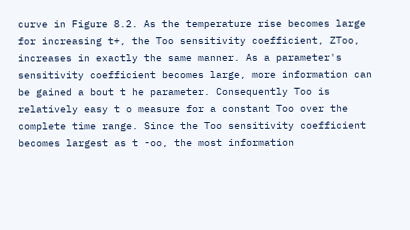curve in Figure 8.2. As the temperature rise becomes large for increasing t+, the Too sensitivity coefficient, ZToo, increases in exactly the same manner. As a parameter's sensitivity coefficient becomes large, more information can be gained a bout t he parameter. Consequently Too is relatively easy t o measure for a constant Too over the complete time range. Since the Too sensitivity coefficient becomes largest as t -oo, the most information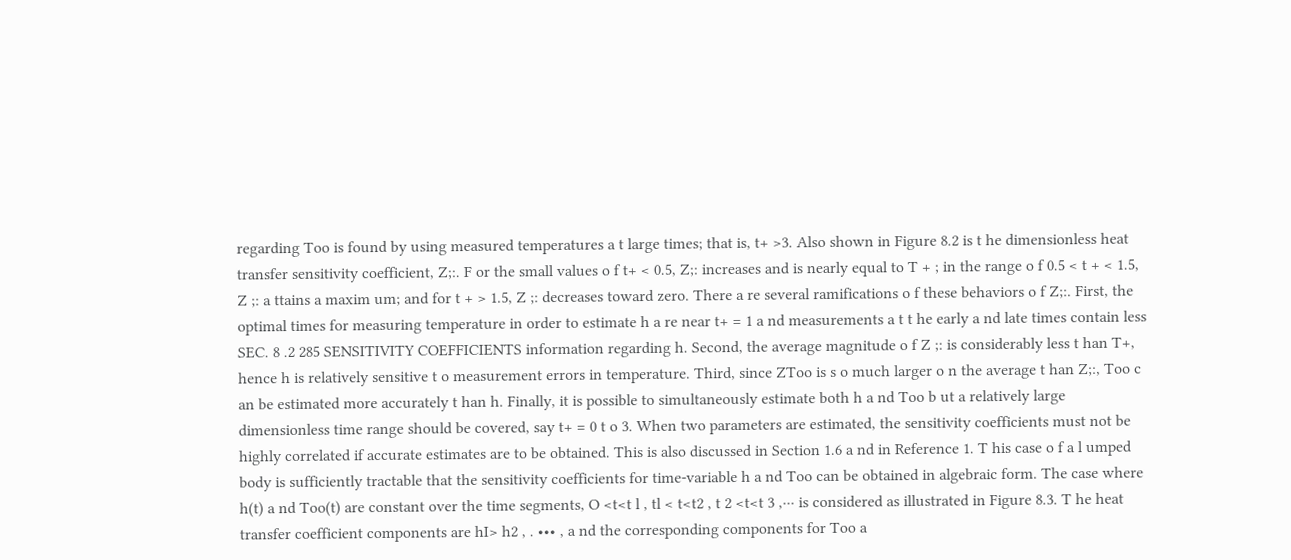regarding Too is found by using measured temperatures a t large times; that is, t+ >3. Also shown in Figure 8.2 is t he dimensionless heat transfer sensitivity coefficient, Z;:. F or the small values o f t+ < 0.5, Z;: increases and is nearly equal to T + ; in the range o f 0.5 < t + < 1.5, Z ;: a ttains a maxim um; and for t + > 1.5, Z ;: decreases toward zero. There a re several ramifications o f these behaviors o f Z;:. First, the optimal times for measuring temperature in order to estimate h a re near t+ = 1 a nd measurements a t t he early a nd late times contain less SEC. 8 .2 285 SENSITIVITY COEFFICIENTS information regarding h. Second, the average magnitude o f Z ;: is considerably less t han T+, hence h is relatively sensitive t o measurement errors in temperature. Third, since ZToo is s o much larger o n the average t han Z;:, Too c an be estimated more accurately t han h. Finally, it is possible to simultaneously estimate both h a nd Too b ut a relatively large dimensionless time range should be covered, say t+ = 0 t o 3. When two parameters are estimated, the sensitivity coefficients must not be highly correlated if accurate estimates are to be obtained. This is also discussed in Section 1.6 a nd in Reference 1. T his case o f a l umped body is sufficiently tractable that the sensitivity coefficients for time-variable h a nd Too can be obtained in algebraic form. The case where h(t) a nd Too(t) are constant over the time segments, O <t<t l , tl < t<t2 , t 2 <t<t 3 ,··· is considered as illustrated in Figure 8.3. T he heat transfer coefficient components are hI> h2 , . ••• , a nd the corresponding components for Too a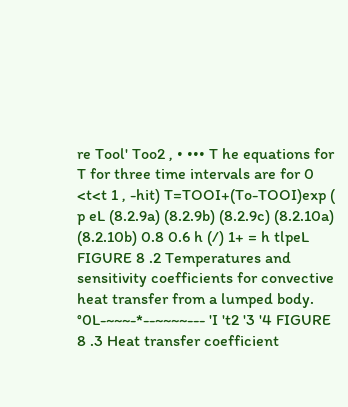re Tool' Too2 , • ••• T he equations for T for three time intervals are for 0 <t<t 1 , -hit) T=TOOI+(To-TOOI)exp ( p eL (8.2.9a) (8.2.9b) (8.2.9c) (8.2.10a) (8.2.10b) 0.8 0.6 h (/) 1+ = h tlpeL FIGURE 8 .2 Temperatures and sensitivity coefficients for convective heat transfer from a lumped body. °0L-~~~-*--~~~~--- 'I 't2 '3 '4 FIGURE 8 .3 Heat transfer coefficient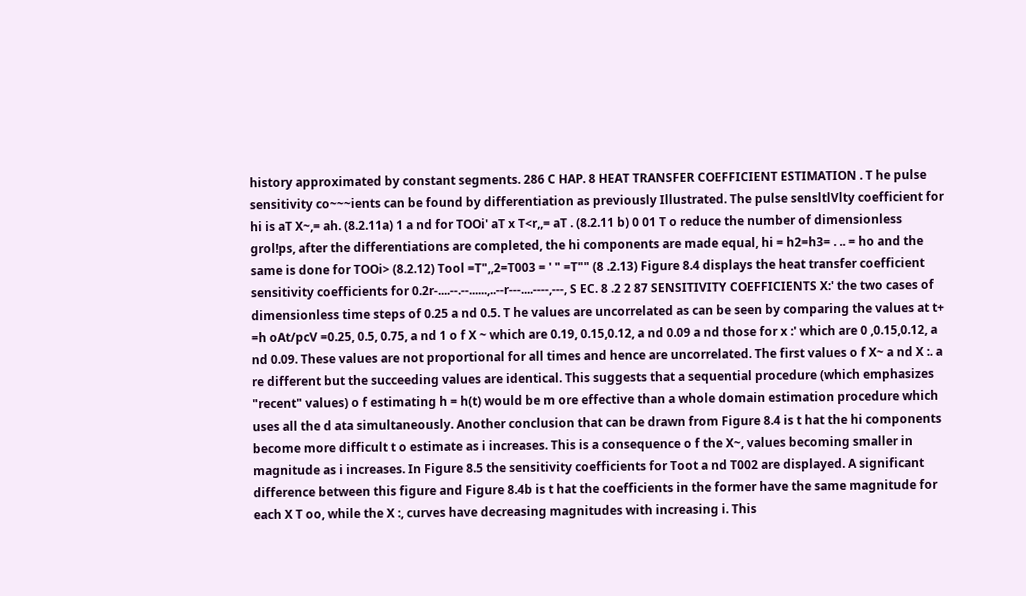history approximated by constant segments. 286 C HAP. 8 HEAT TRANSFER COEFFICIENT ESTIMATION . T he pulse sensitivity co~~~ients can be found by differentiation as previously Illustrated. The pulse sensltlVlty coefficient for hi is aT X~,= ah. (8.2.11a) 1 a nd for TOOi' aT x T<r,,= aT . (8.2.11 b) 0 01 T o reduce the number of dimensionless grol!ps, after the differentiations are completed, the hi components are made equal, hi = h2=h3= . .. = ho and the same is done for TOOi> (8.2.12) Tool =T",,2=T003 = ' " =T"" (8 .2.13) Figure 8.4 displays the heat transfer coefficient sensitivity coefficients for 0.2r-....--.--......,..--r---....----,---, S EC. 8 .2 2 87 SENSITIVITY COEFFICIENTS X:' the two cases of dimensionless time steps of 0.25 a nd 0.5. T he values are uncorrelated as can be seen by comparing the values at t+ =h oAt/pcV =0.25, 0.5, 0.75, a nd 1 o f X ~ which are 0.19, 0.15,0.12, a nd 0.09 a nd those for x :' which are 0 ,0.15,0.12, a nd 0.09. These values are not proportional for all times and hence are uncorrelated. The first values o f X~ a nd X :. a re different but the succeeding values are identical. This suggests that a sequential procedure (which emphasizes "recent" values) o f estimating h = h(t) would be m ore effective than a whole domain estimation procedure which uses all the d ata simultaneously. Another conclusion that can be drawn from Figure 8.4 is t hat the hi components become more difficult t o estimate as i increases. This is a consequence o f the X~, values becoming smaller in magnitude as i increases. In Figure 8.5 the sensitivity coefficients for Toot a nd T002 are displayed. A significant difference between this figure and Figure 8.4b is t hat the coefficients in the former have the same magnitude for each X T oo, while the X :, curves have decreasing magnitudes with increasing i. This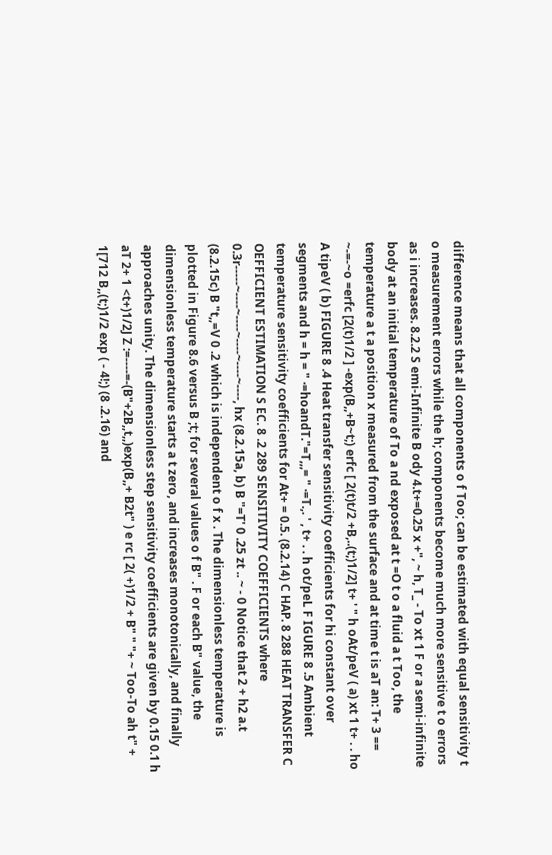difference means that all components o f Too; can be estimated with equal sensitivity t o measurement errors while the h; components become much more sensitive t o errors as i increases. 8.2.2 S emi-Infinite B ody 4.t+=0.25 x +", ~ h, T_ - To xt 1 F or a semi-infinite body at an initial temperature of To a nd exposed at t =O t o a fluid a t Too, the temperature a t a position x measured from the surface and at time t is aT an: T+ 3 == ~-=-~o =erfc [2(t)1/2 ] -exp(B,,+B~t;) erfc [ 2(t)t/2 +B,..(t;)1/2] t+ ' " h oAt/peV ( a) xt 1 t+ . . ho A tipeV ( b) FIGURE 8 .4 Heat transfer sensitivity coefficients for hi constant over segments and h = h = " ·=hoandT."=T,,,= " ·=T.,. ' , t+ . . h ot/peL F IGURE 8 .5 Ambient temperature sensitivity coefficients for At+ = 0.5. (8.2.14) C HAP. 8 288 HEAT TRANSFER C OEFFICIENT ESTIMATION S EC. 8 .2 289 SENSITIVITY COEFFICIENTS where 0.3r-----~----~----~----~----~----, hx (8.2.15a, b) B "=T' 0 .25 zt .. ~ - 0 Notice that 2 + h2 a.t (8.2.15c) B "t,,=V 0 .2 which is independent o f x . The dimensionless temperature is plotted in Figure 8.6 versus B ;t; for several values o f B" . F or each B" value, the dimensionless temperature starts a t zero, and increases monotonically, and finally approaches unity. The dimensionless step sensitivity coefficients are given by 0.15 0.1 h aT 2+ 1 <t+)1/2J Z :=----=-(B"+2B,,t,,)exp(B,,+ B2t" ) e rc [ 2( +)1/2 + B" " "+ ~ Too-To ah t" + 1[712 B,,(t;)1/2 exp ( - 4!;) (8 .2.16) and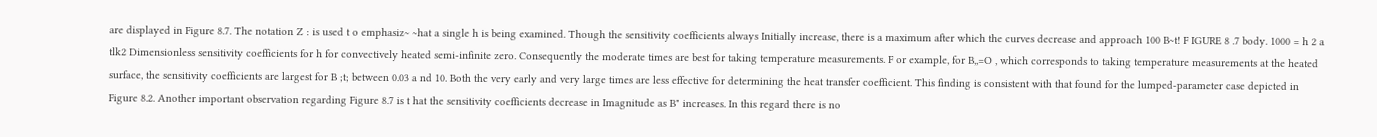are displayed in Figure 8.7. The notation Z : is used t o emphasiz~ ~hat a single h is being examined. Though the sensitivity coefficients always Initially increase, there is a maximum after which the curves decrease and approach 100 B~t! F IGURE 8 .7 body. 1000 = h 2 a tlk2 Dimensionless sensitivity coefficients for h for convectively heated semi-infinite zero. Consequently the moderate times are best for taking temperature measurements. F or example, for B,,=O , which corresponds to taking temperature measurements at the heated surface, the sensitivity coefficients are largest for B ;t; between 0.03 a nd 10. Both the very early and very large times are less effective for determining the heat transfer coefficient. This finding is consistent with that found for the lumped-parameter case depicted in Figure 8.2. Another important observation regarding Figure 8.7 is t hat the sensitivity coefficients decrease in Imagnitude as B" increases. In this regard there is no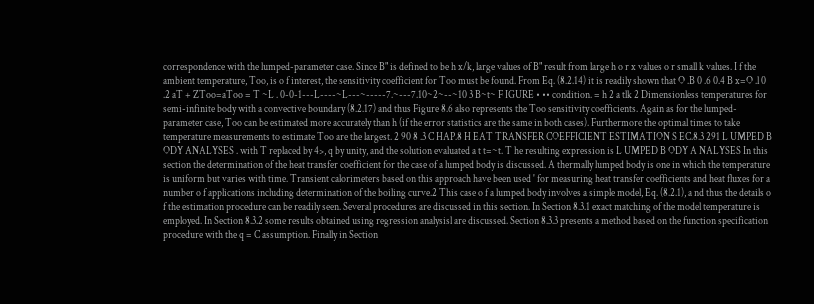correspondence with the lumped-parameter case. Since B" is defined to be h x/k, large values of B" result from large h o r x values o r small k values. I f the ambient temperature, Too, is o f interest, the sensitivity coefficient for Too must be found. From Eq. (8.2.14) it is readily shown that O .B 0 .6 0.4 B x=O .l 0 .2 aT + ZToo=aToo = T ~L . 0-0-1---L----~L---~-----7.~---7.10~2~--~10 3 B~t~ F IGURE • •• condition. = h 2 a tlk 2 Dimensionless temperatures for semi-infinite body with a convective boundary (8.2.17) and thus Figure 8.6 also represents the Too sensitivity coefficients. Again as for the lumped-parameter case, Too can be estimated more accurately than h (if the error statistics are the same in both cases). Furthermore the optimal times to take temperature measurements to estimate Too are the largest. 2 90 8 .3 C HAP.8 H EAT TRANSFER COEFFICIENT ESTIMATION S EC.8.3 291 L UMPED B ODY ANALYSES . with T replaced by 4>, q by unity, and the solution evaluated a t t=~t. T he resulting expression is L UMPED B ODY A NALYSES In this section the determination of the heat transfer coefficient for the case of a lumped body is discussed. A thermally lumped body is one in which the temperature is uniform but varies with time. Transient calorimeters based on this approach have been used ' for measuring heat transfer coefficients and heat fluxes for a number o f applications including determination of the boiling curve.2 This case o f a lumped body involves a simple model, Eq. (8.2.1), a nd thus the details o f the estimation procedure can be readily seen. Several procedures are discussed in this section. In Section 8.3.1 exact matching of the model temperature is employed. In Section 8.3.2 some results obtained using regression analysisl are discussed. Section 8.3.3 presents a method based on the function specification procedure with the q = C assumption. Finally in Section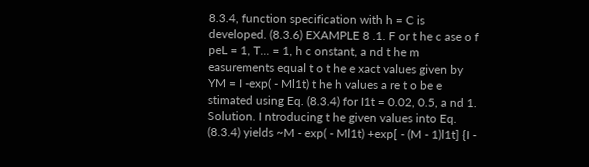8.3.4, function specification with h = C is developed. (8.3.6) EXAMPLE 8 .1. F or t he c ase o f peL = 1, T... = 1, h c onstant, a nd t he m easurements equal t o t he e xact values given by YM = I -exp( - Ml1t) t he h values a re t o be e stimated using Eq. (8.3.4) for I1t = 0.02, 0.5, a nd 1. Solution. I ntroducing t he given values into Eq. (8.3.4) yields ~M - exp( - Ml1t) +exp[ - (M - 1)l1t] {I -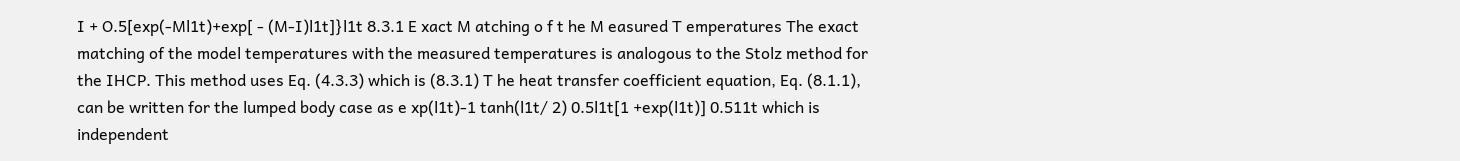I + O.5[exp(-Ml1t)+exp[ - (M-I)l1t]}l1t 8.3.1 E xact M atching o f t he M easured T emperatures The exact matching of the model temperatures with the measured temperatures is analogous to the Stolz method for the IHCP. This method uses Eq. (4.3.3) which is (8.3.1) T he heat transfer coefficient equation, Eq. (8.1.1), can be written for the lumped body case as e xp(l1t)-1 tanh(l1t/ 2) 0.5l1t[1 +exp(l1t)] 0.511t which is independent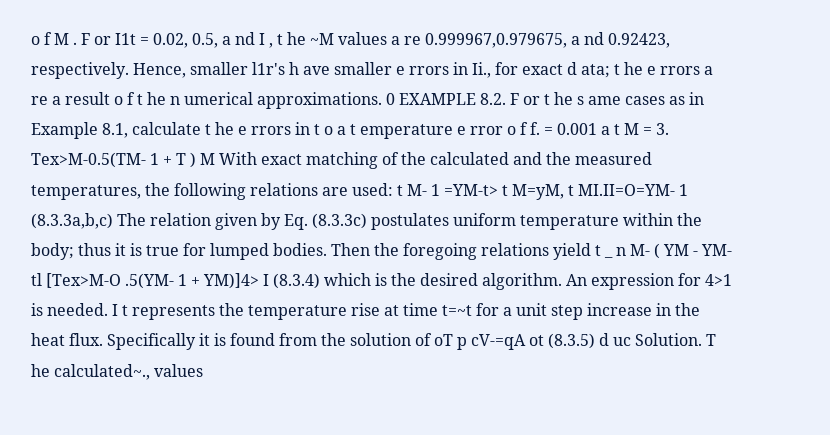o f M . F or I1t = 0.02, 0.5, a nd I , t he ~M values a re 0.999967,0.979675, a nd 0.92423, respectively. Hence, smaller l1r's h ave smaller e rrors in Ii., for exact d ata; t he e rrors a re a result o f t he n umerical approximations. 0 EXAMPLE 8.2. F or t he s ame cases as in Example 8.1, calculate t he e rrors in t o a t emperature e rror o f f. = 0.001 a t M = 3. Tex>M-0.5(TM- 1 + T ) M With exact matching of the calculated and the measured temperatures, the following relations are used: t M- 1 =YM-t> t M=yM, t MI.II=O=YM- 1 (8.3.3a,b,c) The relation given by Eq. (8.3.3c) postulates uniform temperature within the body; thus it is true for lumped bodies. Then the foregoing relations yield t _ n M- ( YM - YM-tl [Tex>M-O .5(YM- 1 + YM)]4> I (8.3.4) which is the desired algorithm. An expression for 4>1 is needed. I t represents the temperature rise at time t=~t for a unit step increase in the heat flux. Specifically it is found from the solution of oT p cV-=qA ot (8.3.5) d uc Solution. T he calculated~., values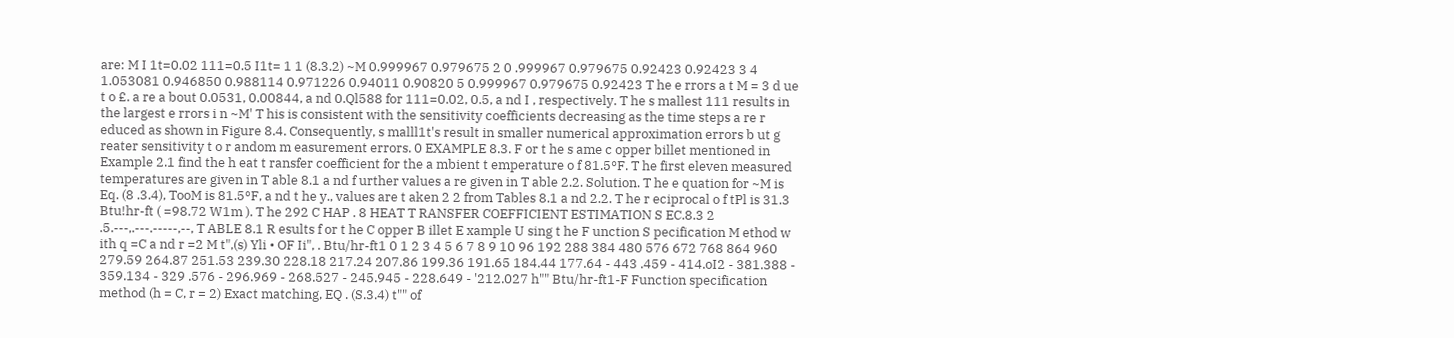are: M I 1t=0.02 111=0.5 I1t= 1 1 (8.3.2) ~M 0.999967 0.979675 2 0 .999967 0.979675 0.92423 0.92423 3 4 1.053081 0.946850 0.988114 0.971226 0.94011 0.90820 5 0.999967 0.979675 0.92423 T he e rrors a t M = 3 d ue t o £. a re a bout 0.0531, 0.00844, a nd 0.Ql588 for 111=0.02, 0.5, a nd I , respectively. T he s mallest 111 results in the largest e rrors i n ~M' T his is consistent with the sensitivity coefficients decreasing as the time steps a re r educed as shown in Figure 8.4. Consequently, s malll1t's result in smaller numerical approximation errors b ut g reater sensitivity t o r andom m easurement errors. 0 EXAMPLE 8.3. F or t he s ame c opper billet mentioned in Example 2.1 find the h eat t ransfer coefficient for the a mbient t emperature o f 81.5°F. T he first eleven measured temperatures are given in T able 8.1 a nd f urther values a re given in T able 2.2. Solution. T he e quation for ~M is Eq. (8 .3.4), TooM is 81.5°F, a nd t he y., values are t aken 2 2 from Tables 8.1 a nd 2.2. T he r eciprocal o f tPl is 31.3 Btu!hr-ft ( =98.72 W1m ). T he 292 C HAP . 8 HEAT T RANSFER COEFFICIENT ESTIMATION S EC.8.3 2 .5.---,.---.-----,--, T ABLE 8.1 R esults f or t he C opper B illet E xample U sing t he F unction S pecification M ethod w ith q =C a nd r =2 M t",(s) Yli • OF Ii", . Btu/hr-ft1 0 1 2 3 4 5 6 7 8 9 10 96 192 288 384 480 576 672 768 864 960 279.59 264.87 251.53 239.30 228.18 217.24 207.86 199.36 191.65 184.44 177.64 - 443 .459 - 414.oI2 - 381.388 - 359.134 - 329 .576 - 296.969 - 268.527 - 245.945 - 228.649 - '212.027 h"" Btu/hr-ft1-F Function specification method (h = C, r = 2) Exact matching, EQ . (S.3.4) t"" of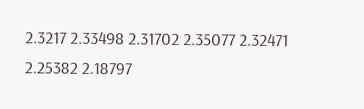2.3217 2.33498 2.31702 2.35077 2.32471 2.25382 2.18797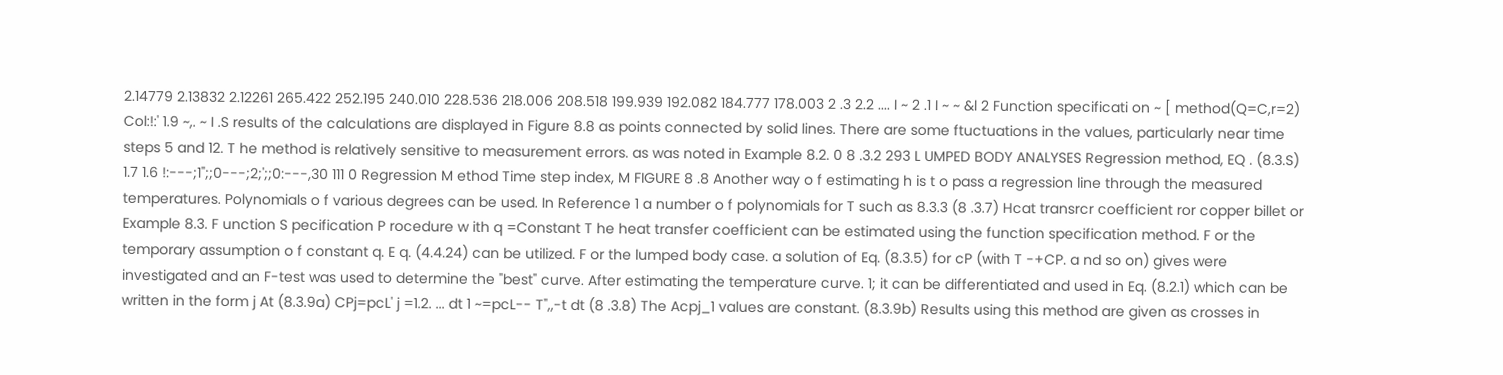2.14779 2.13832 2.12261 265.422 252.195 240.010 228.536 218.006 208.518 199.939 192.082 184.777 178.003 2 .3 2.2 .... I ~ 2 .1 I ~ ~ &l 2 Function specificati on ~ [ method(Q=C,r=2) Col:!:' 1.9 ~,. ~ I .S results of the calculations are displayed in Figure 8.8 as points connected by solid lines. There are some ftuctuations in the values, particularly near time steps 5 and 12. T he method is relatively sensitive to measurement errors. as was noted in Example 8.2. 0 8 .3.2 293 L UMPED BODY ANALYSES Regression method, EQ . (8.3.S) 1.7 1.6 !:---;1";;0---;2;';;0:---,30 111 0 Regression M ethod Time step index, M FIGURE 8 .8 Another way o f estimating h is t o pass a regression line through the measured temperatures. Polynomials o f various degrees can be used. In Reference 1 a number o f polynomials for T such as 8.3.3 (8 .3.7) Hcat transrcr coefficient ror copper billet or Example 8.3. F unction S pecification P rocedure w ith q =Constant T he heat transfer coefficient can be estimated using the function specification method. F or the temporary assumption o f constant q. E q. (4.4.24) can be utilized. F or the lumped body case. a solution of Eq. (8.3.5) for cP (with T -+CP. a nd so on) gives were investigated and an F-test was used to determine the "best" curve. After estimating the temperature curve. 1; it can be differentiated and used in Eq. (8.2.1) which can be written in the form j At (8.3.9a) CPj=pcL' j =1.2. ... dt 1 ~=pcL-- T",,-t dt (8 .3.8) The Acpj_1 values are constant. (8.3.9b) Results using this method are given as crosses in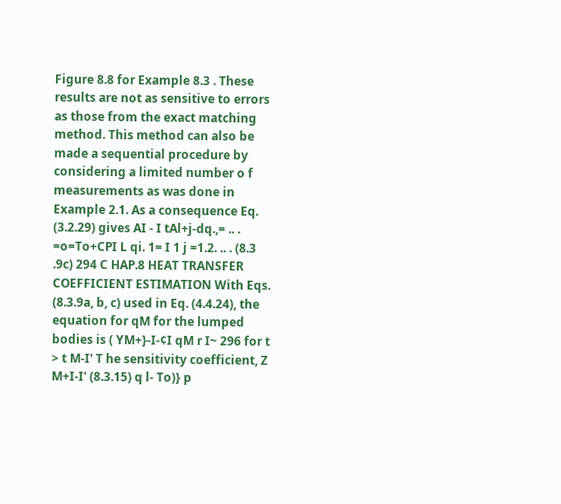Figure 8.8 for Example 8.3 . These results are not as sensitive to errors as those from the exact matching method. This method can also be made a sequential procedure by considering a limited number o f measurements as was done in Example 2.1. As a consequence Eq. (3.2.29) gives AI - I tAl+j-dq.,= .. . =o=To+CPI L qi. 1= I 1 j =1.2. .. . (8.3 .9c) 294 C HAP.8 HEAT TRANSFER COEFFICIENT ESTIMATION With Eqs. (8.3.9a, b, c) used in Eq. (4.4.24), the equation for qM for the lumped bodies is ( YM+}-I-¢I qM r I~ 296 for t > t M-I' T he sensitivity coefficient, Z M+I-I' (8.3.15) q l- To)} p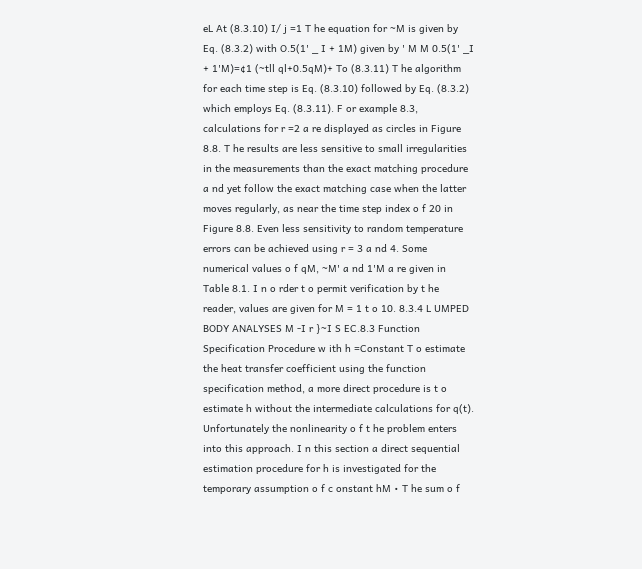eL At (8.3.10) I/ j =1 T he equation for ~M is given by Eq. (8.3.2) with O.5(1' _ I + 1M) given by ' M M 0.5(1' _I + 1'M)=¢1 (~tll ql+0.5qM)+ To (8.3.11) T he algorithm for each time step is Eq. (8.3.10) followed by Eq. (8.3.2) which employs Eq. (8.3.11). F or example 8.3, calculations for r =2 a re displayed as circles in Figure 8.8. T he results are less sensitive to small irregularities in the measurements than the exact matching procedure a nd yet follow the exact matching case when the latter moves regularly, as near the time step index o f 20 in Figure 8.8. Even less sensitivity to random temperature errors can be achieved using r = 3 a nd 4. Some numerical values o f qM, ~M' a nd 1'M a re given in Table 8.1. I n o rder t o permit verification by t he reader, values are given for M = 1 t o 10. 8.3.4 L UMPED BODY ANALYSES M -I r }~I S EC.8.3 Function Specification Procedure w ith h =Constant T o estimate the heat transfer coefficient using the function specification method, a more direct procedure is t o estimate h without the intermediate calculations for q(t). Unfortunately the nonlinearity o f t he problem enters into this approach. I n this section a direct sequential estimation procedure for h is investigated for the temporary assumption o f c onstant hM • T he sum o f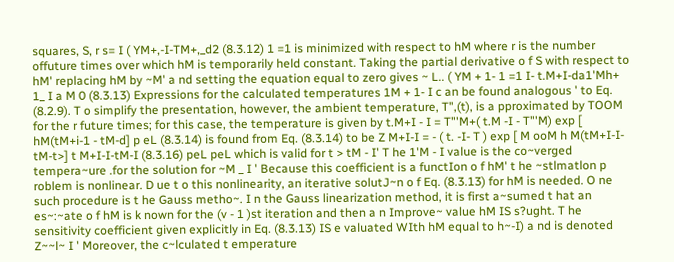squares, S, r s= I ( YM+,-I-TM+,_d2 (8.3.12) 1 =1 is minimized with respect to hM where r is the number offuture times over which hM is temporarily held constant. Taking the partial derivative o f S with respect to hM' replacing hM by ~M' a nd setting the equation equal to zero gives ~ L.. ( YM + 1- 1 =1 I- t.M+I-da1'Mh+ 1_ I a M 0 (8.3.13) Expressions for the calculated temperatures 1M + 1- I c an be found analogous ' to Eq. (8.2.9). T o simplify the presentation, however, the ambient temperature, T",(t), is a pproximated by TOOM for the r future times; for this case, the temperature is given by t.M+I - I = T"'M+( t.M -I - T"'M) exp [ hM(tM+i-1 - tM-d] p eL (8.3.14) is found from Eq. (8.3.14) to be Z M+I-I = - ( t. -I- T ) exp [ M ooM h M(tM+I-I-tM-t>] t M+I-I-tM-I (8.3.16) peL peL which is valid for t > tM - I' T he 1'M - I value is the co~verged tempera~ure .for the solution for ~M _ I ' Because this coefficient is a functIon o f hM' t he ~stlmatlon p roblem is nonlinear. D ue t o this nonlinearity, an iterative solutJ~n o f Eq. (8.3.13) for hM is needed. O ne such procedure is t he Gauss metho~. I n the Gauss linearization method, it is first a~sumed t hat an es~:~ate o f hM is k nown for the (v - 1 )st iteration and then a n Improve~ value hM IS s?ught. T he sensitivity coefficient given explicitly in Eq. (8.3.13) IS e valuated WIth hM equal to h~-I) a nd is denoted Z~~l~ I ' Moreover, the c~lculated t emperature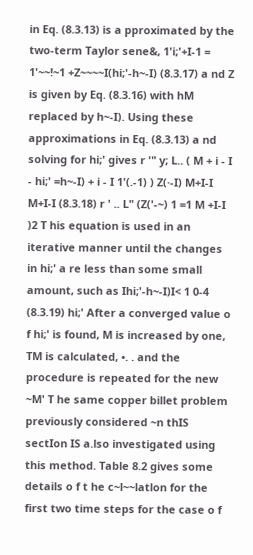in Eq. (8.3.13) is a pproximated by the two-term Taylor sene&, 1'i;'+I-1 = 1'~~!~1 +Z~~~~I(hi;'-h~-I) (8.3.17) a nd Z is given by Eq. (8.3.16) with hM replaced by h~-I). Using these approximations in Eq. (8.3.13) a nd solving for hi;' gives r '" y; L.. ( M + i - I - hi;' =h~-I) + i - I 1'(.-1) ) Z(·-I) M+I-I M+I-I (8.3.18) r ' .. L" (Z('-~) 1 =1 M +I-I )2 T his equation is used in an iterative manner until the changes in hi;' a re less than some small amount, such as Ihi;'-h~-I)I< 1 0-4 (8.3.19) hi;' After a converged value o f hi;' is found, M is increased by one, TM is calculated, •. . and the procedure is repeated for the new ~M' T he same copper billet problem previously considered ~n thIS sectIon IS a.lso investigated using this method. Table 8.2 gives some details o f t he c~l~~latlon for the first two time steps for the case o f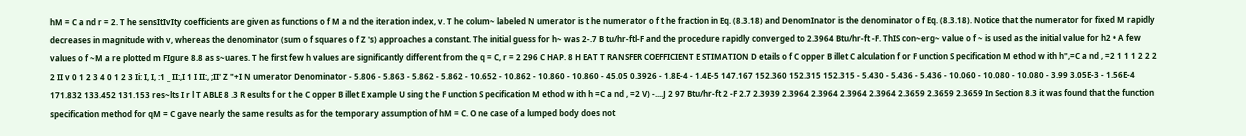hM = C a nd r = 2. T he sensItIvIty coefficients are given as functions o f M a nd the iteration index, v. T he colum~ labeled N umerator is t he numerator o f t he fraction in Eq. (8.3.18) and DenomInator is the denominator o f Eq. (8.3.18). Notice that the numerator for fixed M rapidly decreases in magnitude with v, whereas the denominator (sum o f squares o f Z 's) approaches a constant. The initial guess for h~ was 2-.7 B tu/hr-ftl-F and the procedure rapidly converged to 2.3964 Btu/hr-ft -F. ThIS con~erg~ value o f ~ is used as the initial value for h2 • A few values o f ~M a re plotted m FIgure 8.8 as s~uares. T he first few h values are significantly different from the q = C, r = 2 296 C HAP. 8 H EAT T RANSFER COEFFICIENT E STIMATION D etails o f C opper B illet C alculation f or F unction S pecification M ethod w ith h",=C a nd , =2 1 1 1 2 2 2 2 II v 0 1 2 3 4 0 1 2 3 Ii: I, I, :1 _ II:,I 1 I II:, ;II' Z "+I N umerator Denominator - 5.806 - 5.863 - 5.862 - 5.862 - 10.652 - 10.862 - 10.860 - 10.860 - 45.05 0.3926 - 1.8E-4 - 1.4E-5 147.167 152.360 152.315 152.315 - 5.430 - 5.436 - 5.436 - 10.060 - 10.080 - 10.080 - 3.99 3.05E-3 - 1.56E-4 171.832 133.452 131.153 res~lts I r l T ABLE 8 .3 R esults f or t he C opper B illet E xample U sing t he F unction S pecification M ethod w ith h =C a nd , =2 V) -....J 2 97 Btu/hr-ft 2 -F 2.7 2.3939 2.3964 2.3964 2.3964 2.3964 2.3659 2.3659 2.3659 In Section 8.3 it was found that the function specification method for qM = C gave nearly the same results as for the temporary assumption of hM = C. O ne case of a lumped body does not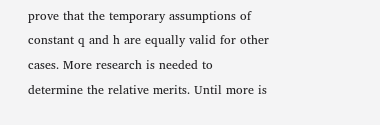prove that the temporary assumptions of constant q and h are equally valid for other cases. More research is needed to determine the relative merits. Until more is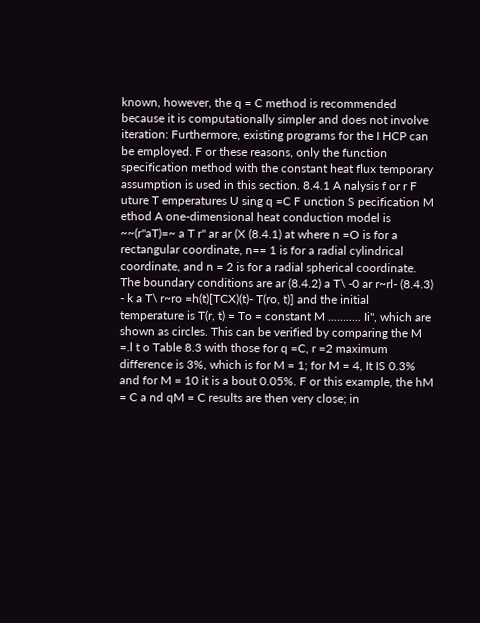known, however, the q = C method is recommended because it is computationally simpler and does not involve iteration: Furthermore, existing programs for the I HCP can be employed. F or these reasons, only the function specification method with the constant heat flux temporary assumption is used in this section. 8.4.1 A nalysis f or r F uture T emperatures U sing q =C F unction S pecification M ethod A one-dimensional heat conduction model is ~~(r"aT)=~ a T r" ar ar (X (8.4.1) at where n =O is for a rectangular coordinate, n== 1 is for a radial cylindrical coordinate, and n = 2 is for a radial spherical coordinate. The boundary conditions are ar (8.4.2) a T\ -0 ar r~rl- (8.4.3) - k a T\ r~ro =h(t)[TCX)(t)- T(ro, t)] and the initial temperature is T(r, t) = To = constant M ........... Ii", which are shown as circles. This can be verified by comparing the M =.l t o Table 8.3 with those for q =C, r =2 maximum difference is 3%, which is for M = 1; for M = 4, It IS 0.3% and for M = 10 it is a bout 0.05%. F or this example, the hM = C a nd qM = C results are then very close; in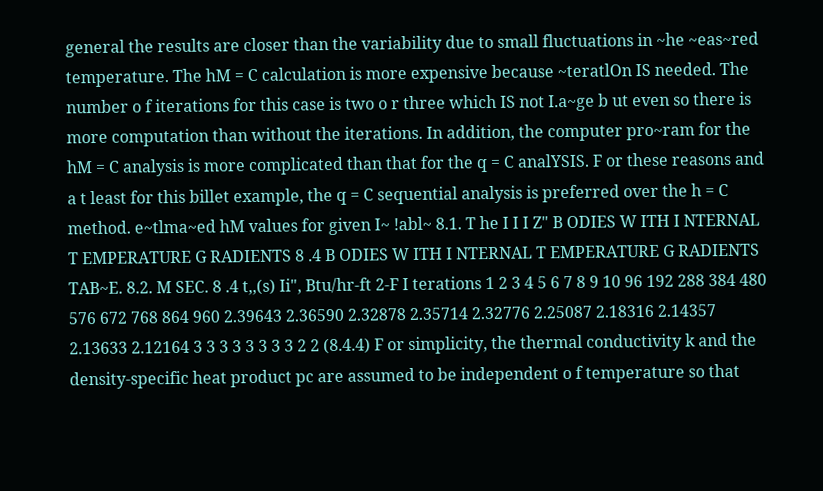general the results are closer than the variability due to small fluctuations in ~he ~eas~red temperature. The hM = C calculation is more expensive because ~teratlOn IS needed. The number o f iterations for this case is two o r three which IS not I.a~ge b ut even so there is more computation than without the iterations. In addition, the computer pro~ram for the hM = C analysis is more complicated than that for the q = C analYSIS. F or these reasons and a t least for this billet example, the q = C sequential analysis is preferred over the h = C method. e~tlma~ed hM values for given I~ !abl~ 8.1. T he I I I Z" B ODIES W ITH I NTERNAL T EMPERATURE G RADIENTS 8 .4 B ODIES W ITH I NTERNAL T EMPERATURE G RADIENTS TAB~E. 8.2. M SEC. 8 .4 t,,(s) Ii", Btu/hr-ft 2-F I terations 1 2 3 4 5 6 7 8 9 10 96 192 288 384 480 576 672 768 864 960 2.39643 2.36590 2.32878 2.35714 2.32776 2.25087 2.18316 2.14357 2.13633 2.12164 3 3 3 3 3 3 3 3 2 2 (8.4.4) F or simplicity, the thermal conductivity k and the density-specific heat product pc are assumed to be independent o f temperature so that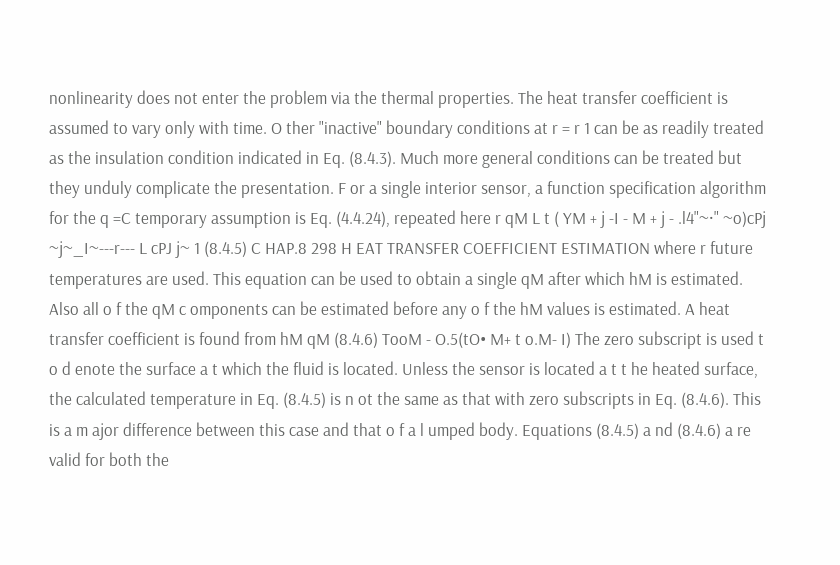nonlinearity does not enter the problem via the thermal properties. The heat transfer coefficient is assumed to vary only with time. O ther "inactive" boundary conditions at r = r 1 can be as readily treated as the insulation condition indicated in Eq. (8.4.3). Much more general conditions can be treated but they unduly complicate the presentation. F or a single interior sensor, a function specification algorithm for the q =C temporary assumption is Eq. (4.4.24), repeated here r qM L t ( YM + j -I - M + j - .l4"~·" ~o)cPj ~j~_I~---r--- L cPJ j~ 1 (8.4.5) C HAP.8 298 H EAT TRANSFER COEFFICIENT ESTIMATION where r future temperatures are used. This equation can be used to obtain a single qM after which hM is estimated. Also all o f the qM c omponents can be estimated before any o f the hM values is estimated. A heat transfer coefficient is found from hM qM (8.4.6) TooM - O.5(tO• M+ t o.M- I) The zero subscript is used t o d enote the surface a t which the fluid is located. Unless the sensor is located a t t he heated surface, the calculated temperature in Eq. (8.4.5) is n ot the same as that with zero subscripts in Eq. (8.4.6). This is a m ajor difference between this case and that o f a l umped body. Equations (8.4.5) a nd (8.4.6) a re valid for both the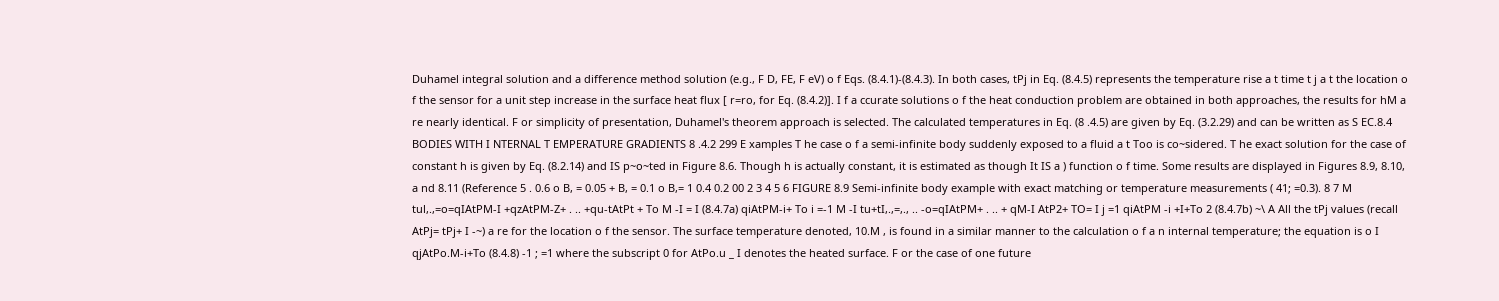Duhamel integral solution and a difference method solution (e.g., F D, FE, F eV) o f Eqs. (8.4.1)-(8.4.3). In both cases, tPj in Eq. (8.4.5) represents the temperature rise a t time t j a t the location o f the sensor for a unit step increase in the surface heat flux [ r=ro, for Eq. (8.4.2)]. I f a ccurate solutions o f the heat conduction problem are obtained in both approaches, the results for hM a re nearly identical. F or simplicity of presentation, Duhamel's theorem approach is selected. The calculated temperatures in Eq. (8 .4.5) are given by Eq. (3.2.29) and can be written as S EC.8.4 BODIES WITH I NTERNAL T EMPERATURE GRADIENTS 8 .4.2 299 E xamples T he case o f a semi-infinite body suddenly exposed to a fluid a t Too is co~sidered. T he exact solution for the case of constant h is given by Eq. (8.2.14) and IS p~o~ted in Figure 8.6. Though h is actually constant, it is estimated as though It IS a ) function o f time. Some results are displayed in Figures 8.9, 8.10, a nd 8.11 (Reference 5 . 0.6 o B, = 0.05 + B, = 0.1 o B,= 1 0.4 0.2 00 2 3 4 5 6 FIGURE 8.9 Semi-infinite body example with exact matching or temperature measurements ( 41; =0.3). 8 7 M tul,.,=o=qIAtPM-I +qzAtPM-Z+ . .. +qu-tAtPt + To M -I = I (8.4.7a) qiAtPM-i+ To i =-1 M -I tu+tI,.,=,., .. -o=qIAtPM+ . .. + qM-I AtP2+ TO= I j =1 qiAtPM -i +I+To 2 (8.4.7b) ~\ A All the tPj values (recall AtPj= tPj+ I -~) a re for the location o f the sensor. The surface temperature denoted, 10.M , is found in a similar manner to the calculation o f a n internal temperature; the equation is o I qjAtPo.M-i+To (8.4.8) -1 ; =1 where the subscript 0 for AtPo.u _ I denotes the heated surface. F or the case of one future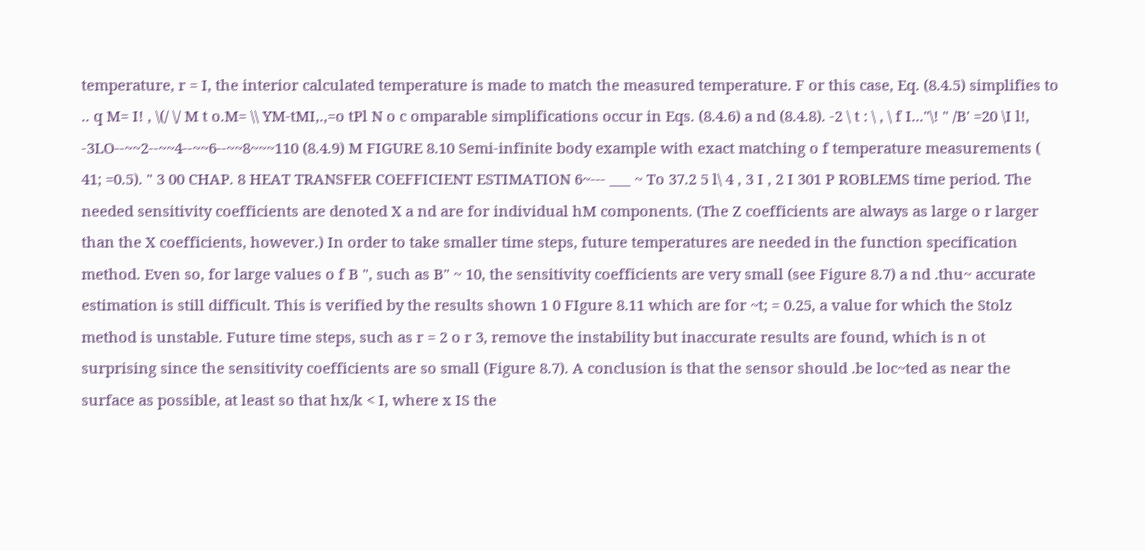temperature, r = I, the interior calculated temperature is made to match the measured temperature. F or this case, Eq. (8.4.5) simplifies to .. q M= I! , \(/ \/ M t o.M= \\ YM-tMI,.,=o tPl N o c omparable simplifications occur in Eqs. (8.4.6) a nd (8.4.8). -2 \ t : \ , \ f I..."\! " /B' =20 \I l!, -3LO--~~2--~~4--~~6--~~8~~~110 (8.4.9) M FIGURE 8.10 Semi-infinite body example with exact matching o f temperature measurements ( 41; =0.5). " 3 00 CHAP. 8 HEAT TRANSFER COEFFICIENT ESTIMATION 6~--- ___ ~ To 37.2 5 l\ 4 , 3 I , 2 I 301 P ROBLEMS time period. The needed sensitivity coefficients are denoted X a nd are for individual hM components. (The Z coefficients are always as large o r larger than the X coefficients, however.) In order to take smaller time steps, future temperatures are needed in the function specification method. Even so, for large values o f B ", such as B" ~ 10, the sensitivity coefficients are very small (see Figure 8.7) a nd .thu~ accurate estimation is still difficult. This is verified by the results shown 1 0 FIgure 8.11 which are for ~t; = 0.25, a value for which the Stolz method is unstable. Future time steps, such as r = 2 o r 3, remove the instability but inaccurate results are found, which is n ot surprising since the sensitivity coefficients are so small (Figure 8.7). A conclusion is that the sensor should .be loc~ted as near the surface as possible, at least so that hx/k < I, where x IS the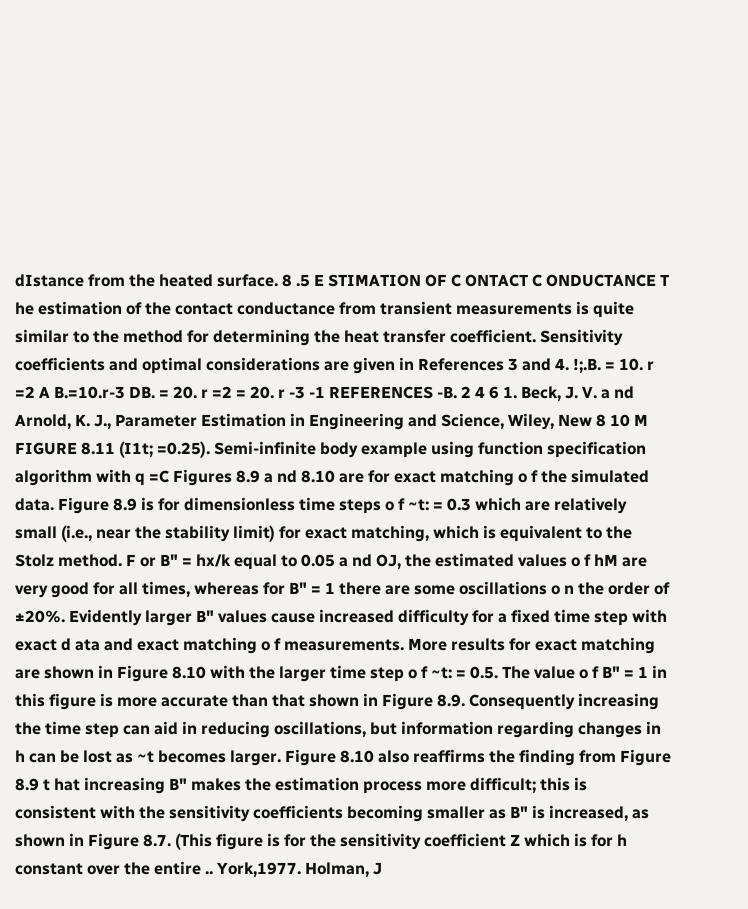dIstance from the heated surface. 8 .5 E STIMATION OF C ONTACT C ONDUCTANCE T he estimation of the contact conductance from transient measurements is quite similar to the method for determining the heat transfer coefficient. Sensitivity coefficients and optimal considerations are given in References 3 and 4. !;.B. = 10. r =2 A B.=10.r-3 DB. = 20. r =2 = 20. r -3 -1 REFERENCES -B. 2 4 6 1. Beck, J. V. a nd Arnold, K. J., Parameter Estimation in Engineering and Science, Wiley, New 8 10 M FIGURE 8.11 (I1t; =0.25). Semi-infinite body example using function specification algorithm with q =C Figures 8.9 a nd 8.10 are for exact matching o f the simulated data. Figure 8.9 is for dimensionless time steps o f ~t: = 0.3 which are relatively small (i.e., near the stability limit) for exact matching, which is equivalent to the Stolz method. F or B" = hx/k equal to 0.05 a nd OJ, the estimated values o f hM are very good for all times, whereas for B" = 1 there are some oscillations o n the order of ±20%. Evidently larger B" values cause increased difficulty for a fixed time step with exact d ata and exact matching o f measurements. More results for exact matching are shown in Figure 8.10 with the larger time step o f ~t: = 0.5. The value o f B" = 1 in this figure is more accurate than that shown in Figure 8.9. Consequently increasing the time step can aid in reducing oscillations, but information regarding changes in h can be lost as ~t becomes larger. Figure 8.10 also reaffirms the finding from Figure 8.9 t hat increasing B" makes the estimation process more difficult; this is consistent with the sensitivity coefficients becoming smaller as B" is increased, as shown in Figure 8.7. (This figure is for the sensitivity coefficient Z which is for h constant over the entire .. York,1977. Holman, J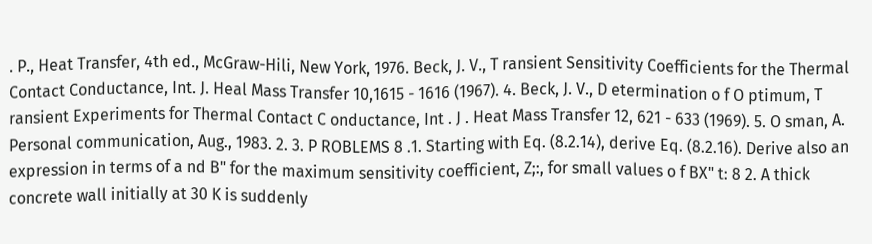. P., Heat Transfer, 4th ed., McGraw-Hili, New York, 1976. Beck, J. V., T ransient Sensitivity Coefficients for the Thermal Contact Conductance, Int. J. Heal Mass Transfer 10,1615 - 1616 (1967). 4. Beck, J. V., D etermination o f O ptimum, T ransient Experiments for Thermal Contact C onductance, Int . J . Heat Mass Transfer 12, 621 - 633 (1969). 5. O sman, A. Personal communication, Aug., 1983. 2. 3. P ROBLEMS 8 .1. Starting with Eq. (8.2.14), derive Eq. (8.2.16). Derive also an expression in terms of a nd B" for the maximum sensitivity coefficient, Z;:, for small values o f BX" t: 8 2. A thick concrete wall initially at 30 K is suddenly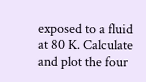exposed to a fluid at 80 K. Calculate and plot the four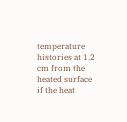temperature histories at 1.2 cm from the heated surface if the heat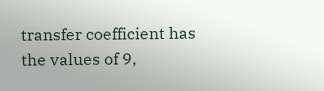transfer coefficient has the values of 9,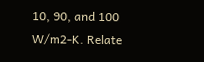10, 90, and 100 W/m2-K. Relate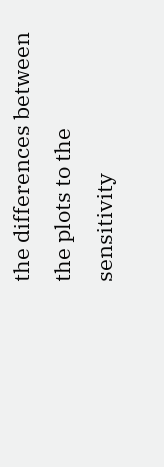the differences between the plots to the sensitivity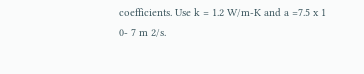coefficients. Use k = 1.2 W/m-K and a =7.5 x 1 0- 7 m 2/s.